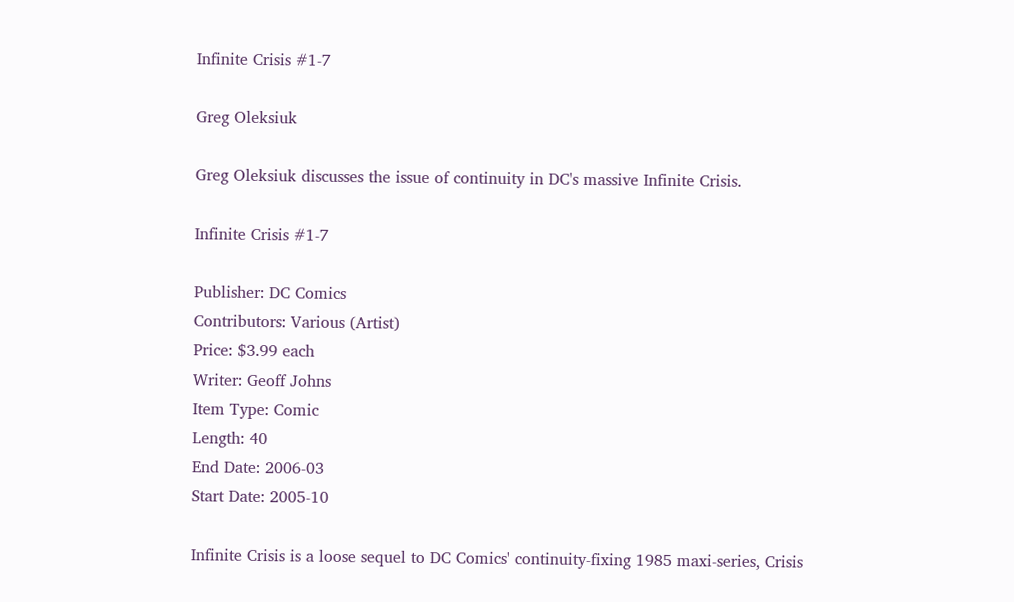Infinite Crisis #1-7

Greg Oleksiuk

Greg Oleksiuk discusses the issue of continuity in DC's massive Infinite Crisis.

Infinite Crisis #1-7

Publisher: DC Comics
Contributors: Various (Artist)
Price: $3.99 each
Writer: Geoff Johns
Item Type: Comic
Length: 40
End Date: 2006-03
Start Date: 2005-10

Infinite Crisis is a loose sequel to DC Comics' continuity-fixing 1985 maxi-series, Crisis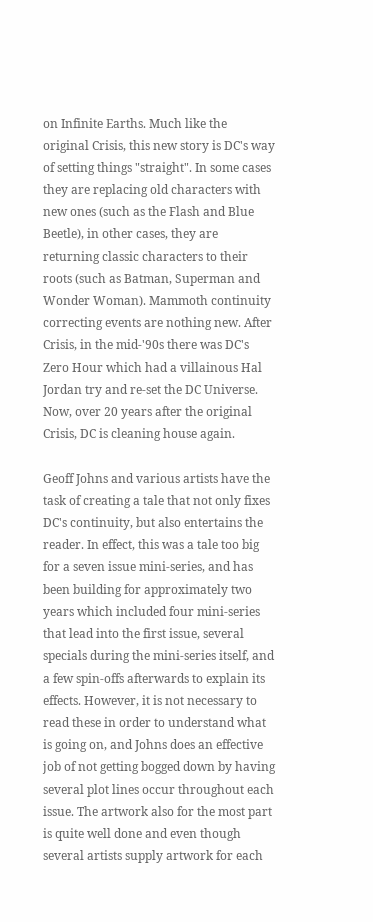on Infinite Earths. Much like the original Crisis, this new story is DC's way of setting things "straight". In some cases they are replacing old characters with new ones (such as the Flash and Blue Beetle), in other cases, they are returning classic characters to their roots (such as Batman, Superman and Wonder Woman). Mammoth continuity correcting events are nothing new. After Crisis, in the mid-'90s there was DC's Zero Hour which had a villainous Hal Jordan try and re-set the DC Universe. Now, over 20 years after the original Crisis, DC is cleaning house again.

Geoff Johns and various artists have the task of creating a tale that not only fixes DC's continuity, but also entertains the reader. In effect, this was a tale too big for a seven issue mini-series, and has been building for approximately two years which included four mini-series that lead into the first issue, several specials during the mini-series itself, and a few spin-offs afterwards to explain its effects. However, it is not necessary to read these in order to understand what is going on, and Johns does an effective job of not getting bogged down by having several plot lines occur throughout each issue. The artwork also for the most part is quite well done and even though several artists supply artwork for each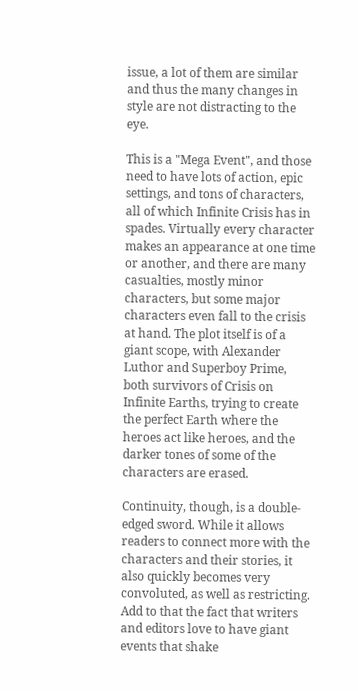issue, a lot of them are similar and thus the many changes in style are not distracting to the eye.

This is a "Mega Event", and those need to have lots of action, epic settings, and tons of characters, all of which Infinite Crisis has in spades. Virtually every character makes an appearance at one time or another, and there are many casualties, mostly minor characters, but some major characters even fall to the crisis at hand. The plot itself is of a giant scope, with Alexander Luthor and Superboy Prime, both survivors of Crisis on Infinite Earths, trying to create the perfect Earth where the heroes act like heroes, and the darker tones of some of the characters are erased.

Continuity, though, is a double-edged sword. While it allows readers to connect more with the characters and their stories, it also quickly becomes very convoluted, as well as restricting. Add to that the fact that writers and editors love to have giant events that shake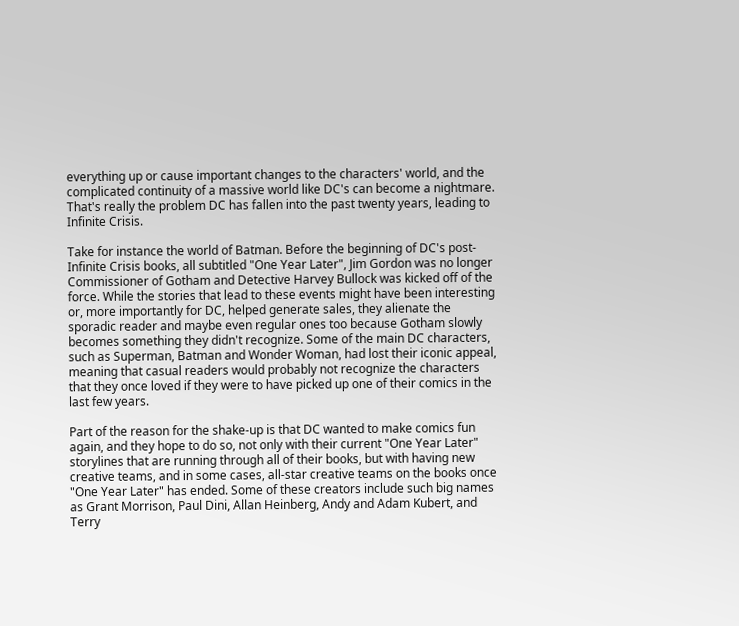everything up or cause important changes to the characters' world, and the complicated continuity of a massive world like DC's can become a nightmare. That's really the problem DC has fallen into the past twenty years, leading to Infinite Crisis.

Take for instance the world of Batman. Before the beginning of DC's post-Infinite Crisis books, all subtitled "One Year Later", Jim Gordon was no longer Commissioner of Gotham and Detective Harvey Bullock was kicked off of the force. While the stories that lead to these events might have been interesting or, more importantly for DC, helped generate sales, they alienate the sporadic reader and maybe even regular ones too because Gotham slowly becomes something they didn't recognize. Some of the main DC characters, such as Superman, Batman and Wonder Woman, had lost their iconic appeal, meaning that casual readers would probably not recognize the characters that they once loved if they were to have picked up one of their comics in the last few years.

Part of the reason for the shake-up is that DC wanted to make comics fun again, and they hope to do so, not only with their current "One Year Later" storylines that are running through all of their books, but with having new creative teams, and in some cases, all-star creative teams on the books once "One Year Later" has ended. Some of these creators include such big names as Grant Morrison, Paul Dini, Allan Heinberg, Andy and Adam Kubert, and Terry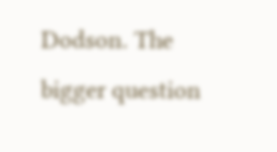Dodson. The bigger question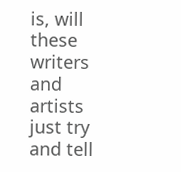is, will these writers and artists just try and tell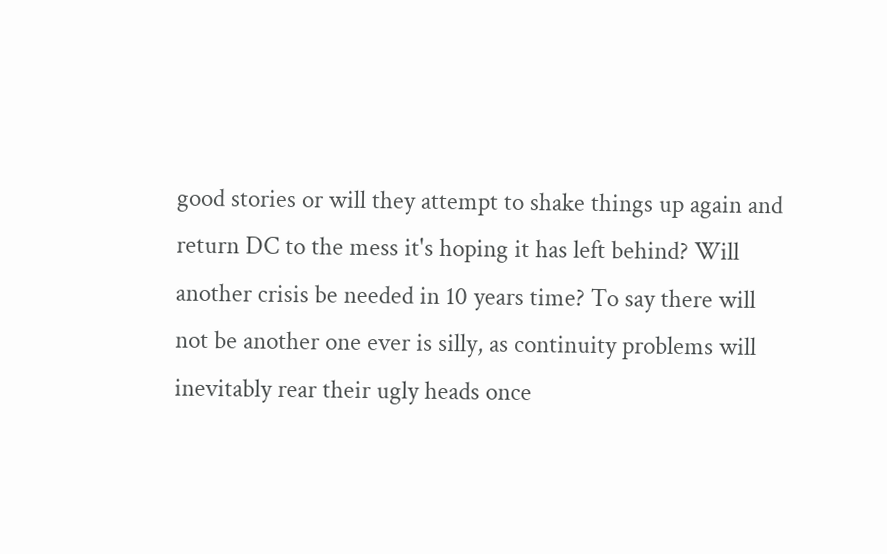good stories or will they attempt to shake things up again and return DC to the mess it's hoping it has left behind? Will another crisis be needed in 10 years time? To say there will not be another one ever is silly, as continuity problems will inevitably rear their ugly heads once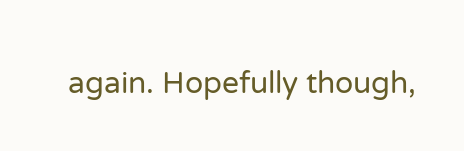again. Hopefully though,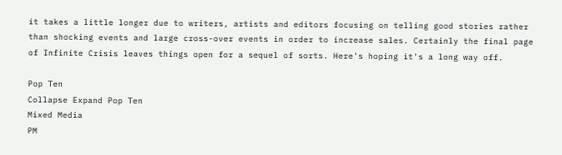it takes a little longer due to writers, artists and editors focusing on telling good stories rather than shocking events and large cross-over events in order to increase sales. Certainly the final page of Infinite Crisis leaves things open for a sequel of sorts. Here's hoping it's a long way off.

Pop Ten
Collapse Expand Pop Ten
Mixed Media
PM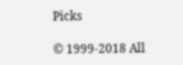Picks

© 1999-2018 All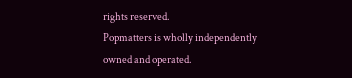rights reserved.
Popmatters is wholly independently owned and operated.